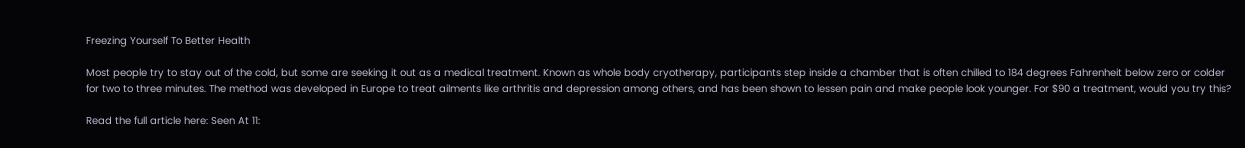Freezing Yourself To Better Health

Most people try to stay out of the cold, but some are seeking it out as a medical treatment. Known as whole body cryotherapy, participants step inside a chamber that is often chilled to 184 degrees Fahrenheit below zero or colder for two to three minutes. The method was developed in Europe to treat ailments like arthritis and depression among others, and has been shown to lessen pain and make people look younger. For $90 a treatment, would you try this?

Read the full article here: Seen At 11: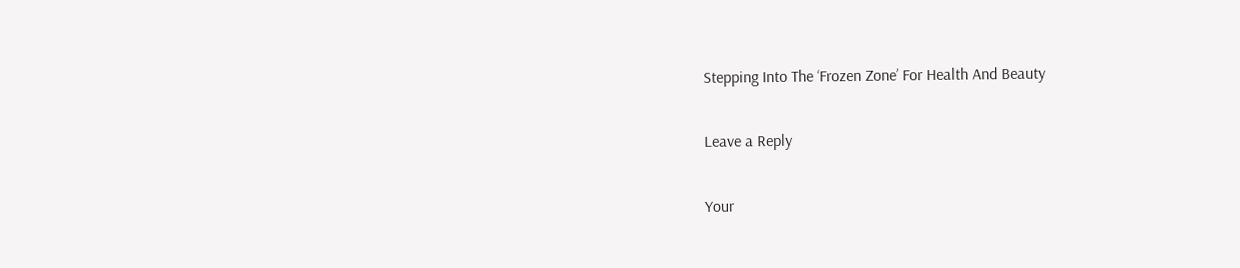Stepping Into The ‘Frozen Zone’ For Health And Beauty

Leave a Reply

Your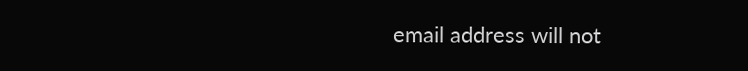email address will not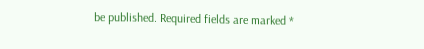be published. Required fields are marked *